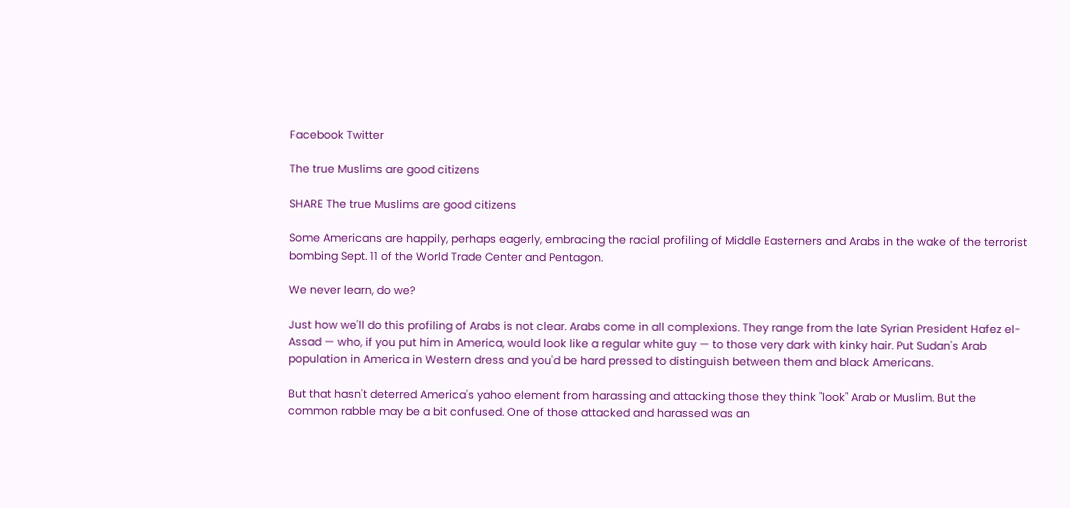Facebook Twitter

The true Muslims are good citizens

SHARE The true Muslims are good citizens

Some Americans are happily, perhaps eagerly, embracing the racial profiling of Middle Easterners and Arabs in the wake of the terrorist bombing Sept. 11 of the World Trade Center and Pentagon.

We never learn, do we?

Just how we'll do this profiling of Arabs is not clear. Arabs come in all complexions. They range from the late Syrian President Hafez el-Assad — who, if you put him in America, would look like a regular white guy — to those very dark with kinky hair. Put Sudan's Arab population in America in Western dress and you'd be hard pressed to distinguish between them and black Americans.

But that hasn't deterred America's yahoo element from harassing and attacking those they think "look" Arab or Muslim. But the common rabble may be a bit confused. One of those attacked and harassed was an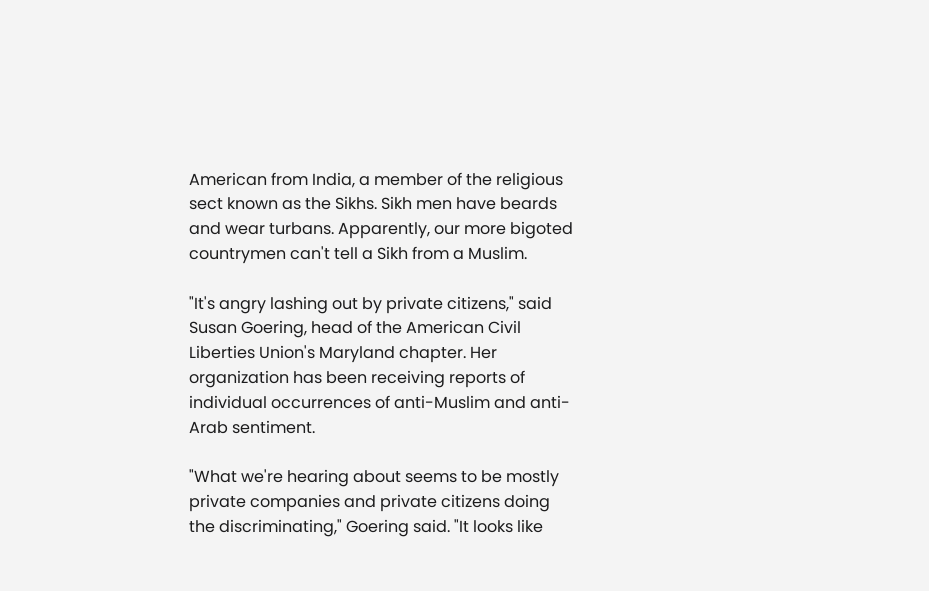American from India, a member of the religious sect known as the Sikhs. Sikh men have beards and wear turbans. Apparently, our more bigoted countrymen can't tell a Sikh from a Muslim.

"It's angry lashing out by private citizens," said Susan Goering, head of the American Civil Liberties Union's Maryland chapter. Her organization has been receiving reports of individual occurrences of anti-Muslim and anti-Arab sentiment.

"What we're hearing about seems to be mostly private companies and private citizens doing the discriminating," Goering said. "It looks like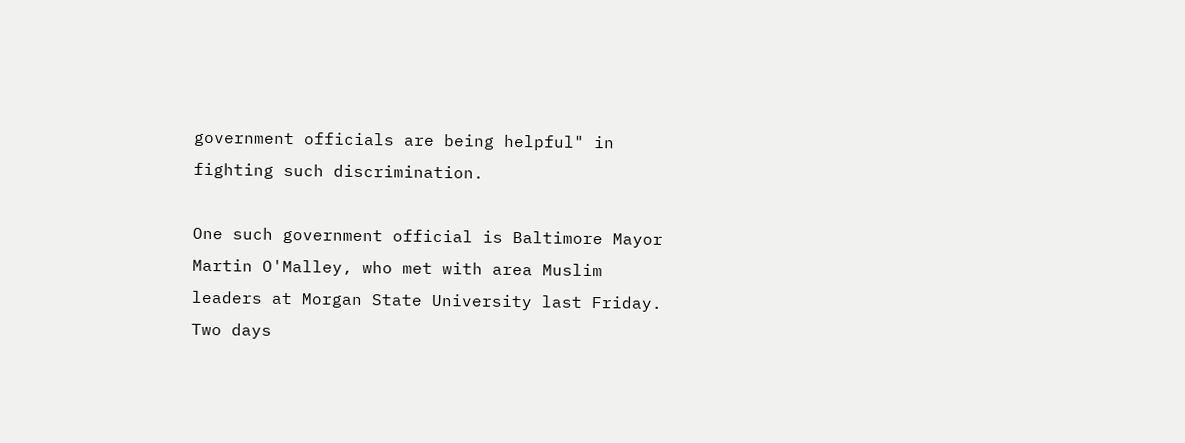government officials are being helpful" in fighting such discrimination.

One such government official is Baltimore Mayor Martin O'Malley, who met with area Muslim leaders at Morgan State University last Friday. Two days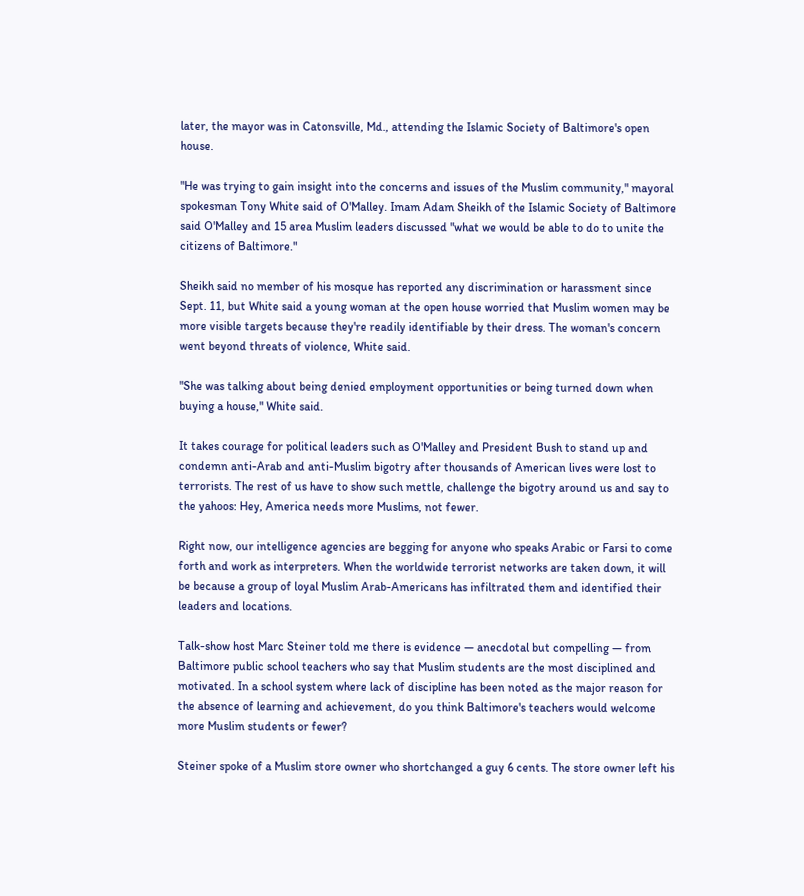later, the mayor was in Catonsville, Md., attending the Islamic Society of Baltimore's open house.

"He was trying to gain insight into the concerns and issues of the Muslim community," mayoral spokesman Tony White said of O'Malley. Imam Adam Sheikh of the Islamic Society of Baltimore said O'Malley and 15 area Muslim leaders discussed "what we would be able to do to unite the citizens of Baltimore."

Sheikh said no member of his mosque has reported any discrimination or harassment since Sept. 11, but White said a young woman at the open house worried that Muslim women may be more visible targets because they're readily identifiable by their dress. The woman's concern went beyond threats of violence, White said.

"She was talking about being denied employment opportunities or being turned down when buying a house," White said.

It takes courage for political leaders such as O'Malley and President Bush to stand up and condemn anti-Arab and anti-Muslim bigotry after thousands of American lives were lost to terrorists. The rest of us have to show such mettle, challenge the bigotry around us and say to the yahoos: Hey, America needs more Muslims, not fewer.

Right now, our intelligence agencies are begging for anyone who speaks Arabic or Farsi to come forth and work as interpreters. When the worldwide terrorist networks are taken down, it will be because a group of loyal Muslim Arab-Americans has infiltrated them and identified their leaders and locations.

Talk-show host Marc Steiner told me there is evidence — anecdotal but compelling — from Baltimore public school teachers who say that Muslim students are the most disciplined and motivated. In a school system where lack of discipline has been noted as the major reason for the absence of learning and achievement, do you think Baltimore's teachers would welcome more Muslim students or fewer?

Steiner spoke of a Muslim store owner who shortchanged a guy 6 cents. The store owner left his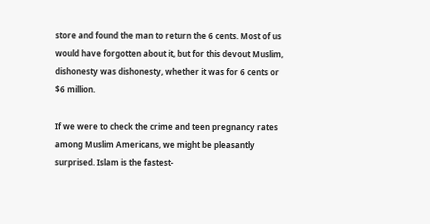store and found the man to return the 6 cents. Most of us would have forgotten about it, but for this devout Muslim, dishonesty was dishonesty, whether it was for 6 cents or $6 million.

If we were to check the crime and teen pregnancy rates among Muslim Americans, we might be pleasantly surprised. Islam is the fastest-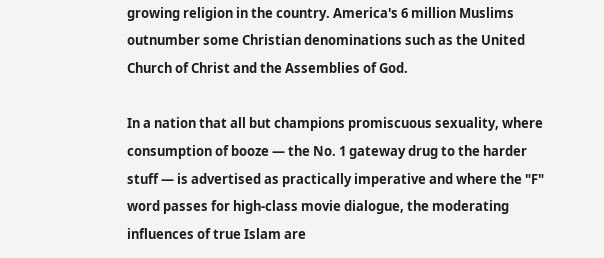growing religion in the country. America's 6 million Muslims outnumber some Christian denominations such as the United Church of Christ and the Assemblies of God.

In a nation that all but champions promiscuous sexuality, where consumption of booze — the No. 1 gateway drug to the harder stuff — is advertised as practically imperative and where the "F" word passes for high-class movie dialogue, the moderating influences of true Islam are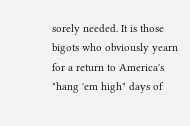sorely needed. It is those bigots who obviously yearn for a return to America's "hang 'em high" days of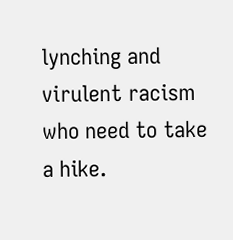lynching and virulent racism who need to take a hike.